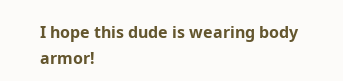I hope this dude is wearing body armor!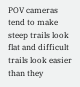POV cameras tend to make steep trails look flat and difficult trails look easier than they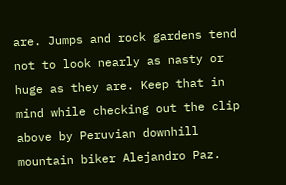are. Jumps and rock gardens tend not to look nearly as nasty or huge as they are. Keep that in mind while checking out the clip above by Peruvian downhill mountain biker Alejandro Paz.